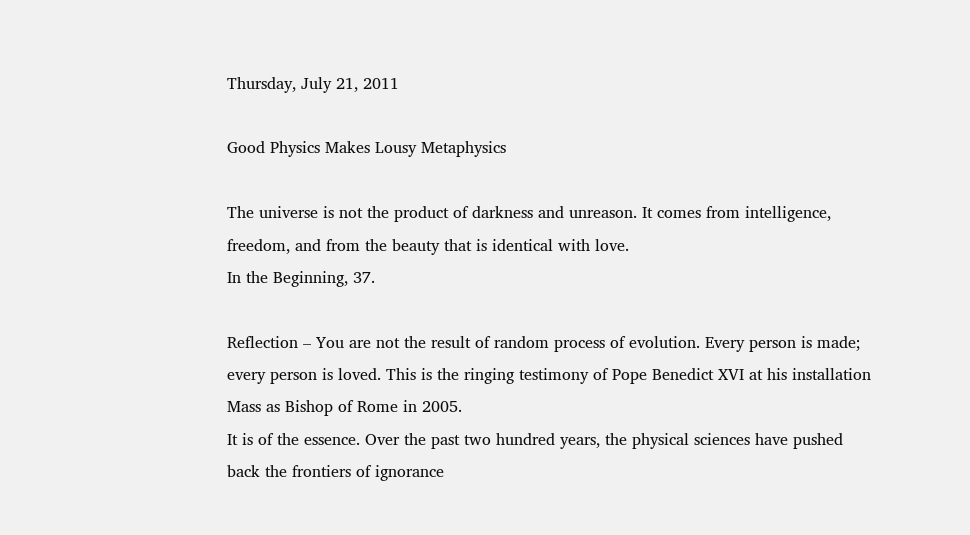Thursday, July 21, 2011

Good Physics Makes Lousy Metaphysics

The universe is not the product of darkness and unreason. It comes from intelligence, freedom, and from the beauty that is identical with love.
In the Beginning, 37.

Reflection – You are not the result of random process of evolution. Every person is made; every person is loved. This is the ringing testimony of Pope Benedict XVI at his installation Mass as Bishop of Rome in 2005.
It is of the essence. Over the past two hundred years, the physical sciences have pushed back the frontiers of ignorance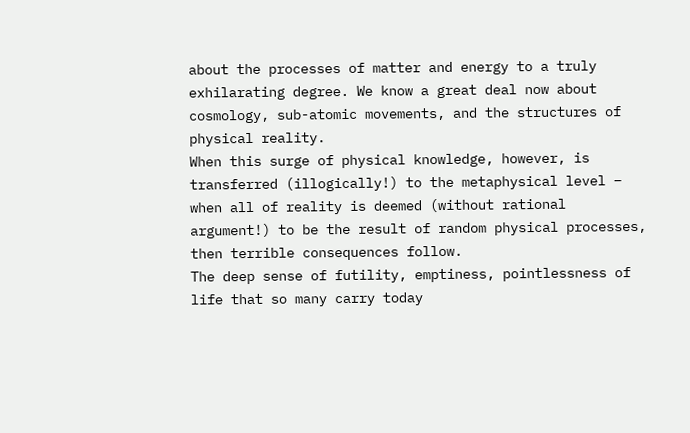about the processes of matter and energy to a truly exhilarating degree. We know a great deal now about cosmology, sub-atomic movements, and the structures of physical reality.
When this surge of physical knowledge, however, is transferred (illogically!) to the metaphysical level – when all of reality is deemed (without rational argument!) to be the result of random physical processes, then terrible consequences follow.
The deep sense of futility, emptiness, pointlessness of life that so many carry today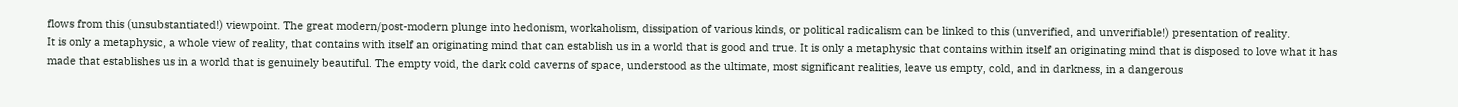flows from this (unsubstantiated!) viewpoint. The great modern/post-modern plunge into hedonism, workaholism, dissipation of various kinds, or political radicalism can be linked to this (unverified, and unverifiable!) presentation of reality.
It is only a metaphysic, a whole view of reality, that contains with itself an originating mind that can establish us in a world that is good and true. It is only a metaphysic that contains within itself an originating mind that is disposed to love what it has made that establishes us in a world that is genuinely beautiful. The empty void, the dark cold caverns of space, understood as the ultimate, most significant realities, leave us empty, cold, and in darkness, in a dangerous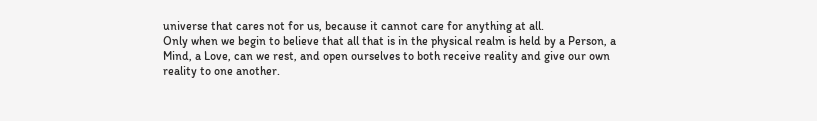universe that cares not for us, because it cannot care for anything at all.
Only when we begin to believe that all that is in the physical realm is held by a Person, a Mind, a Love, can we rest, and open ourselves to both receive reality and give our own reality to one another.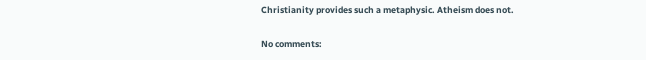Christianity provides such a metaphysic. Atheism does not.

No comments: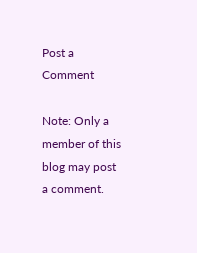Post a Comment

Note: Only a member of this blog may post a comment.